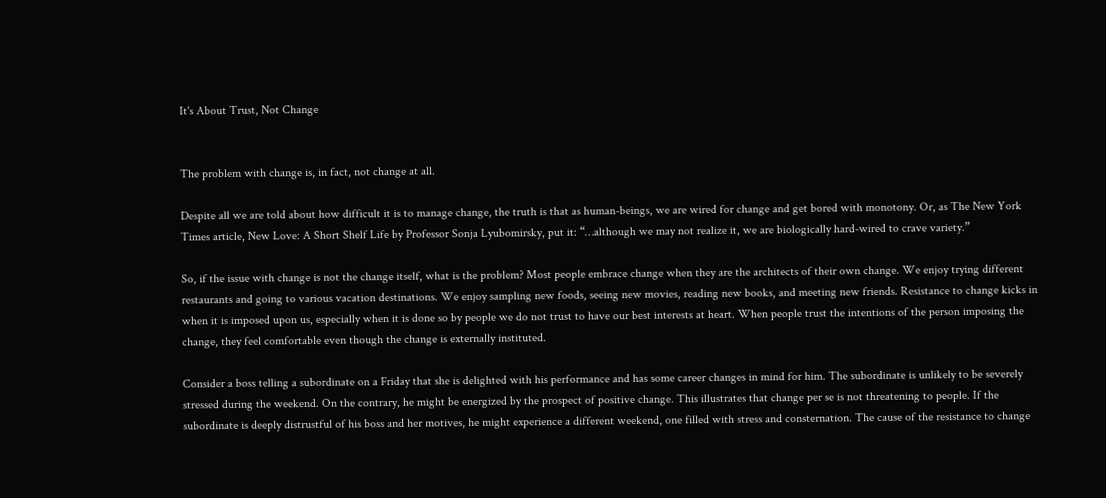It's About Trust, Not Change


The problem with change is, in fact, not change at all.

Despite all we are told about how difficult it is to manage change, the truth is that as human-beings, we are wired for change and get bored with monotony. Or, as The New York Times article, New Love: A Short Shelf Life by Professor Sonja Lyubomirsky, put it: “…although we may not realize it, we are biologically hard-wired to crave variety.”

So, if the issue with change is not the change itself, what is the problem? Most people embrace change when they are the architects of their own change. We enjoy trying different restaurants and going to various vacation destinations. We enjoy sampling new foods, seeing new movies, reading new books, and meeting new friends. Resistance to change kicks in when it is imposed upon us, especially when it is done so by people we do not trust to have our best interests at heart. When people trust the intentions of the person imposing the change, they feel comfortable even though the change is externally instituted.

Consider a boss telling a subordinate on a Friday that she is delighted with his performance and has some career changes in mind for him. The subordinate is unlikely to be severely stressed during the weekend. On the contrary, he might be energized by the prospect of positive change. This illustrates that change per se is not threatening to people. If the subordinate is deeply distrustful of his boss and her motives, he might experience a different weekend, one filled with stress and consternation. The cause of the resistance to change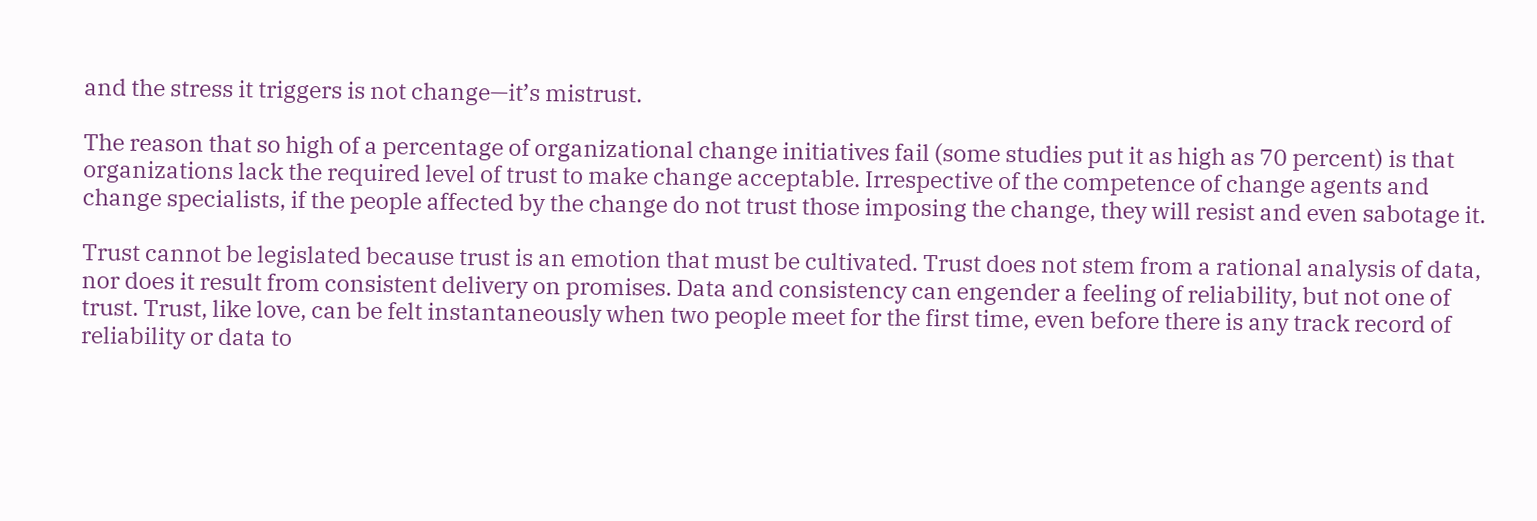and the stress it triggers is not change—it’s mistrust.

The reason that so high of a percentage of organizational change initiatives fail (some studies put it as high as 70 percent) is that organizations lack the required level of trust to make change acceptable. Irrespective of the competence of change agents and change specialists, if the people affected by the change do not trust those imposing the change, they will resist and even sabotage it.

Trust cannot be legislated because trust is an emotion that must be cultivated. Trust does not stem from a rational analysis of data, nor does it result from consistent delivery on promises. Data and consistency can engender a feeling of reliability, but not one of trust. Trust, like love, can be felt instantaneously when two people meet for the first time, even before there is any track record of reliability or data to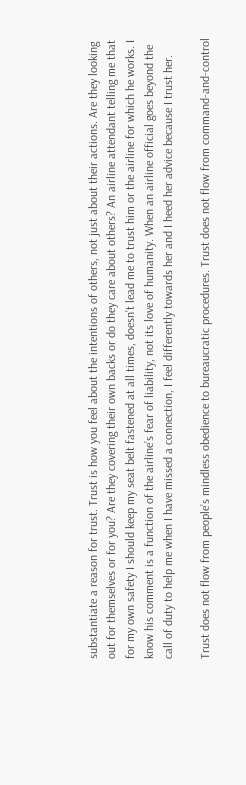substantiate a reason for trust. Trust is how you feel about the intentions of others, not just about their actions. Are they looking out for themselves or for you? Are they covering their own backs or do they care about others? An airline attendant telling me that for my own safety I should keep my seat belt fastened at all times, doesn’t lead me to trust him or the airline for which he works. I know his comment is a function of the airline’s fear of liability, not its love of humanity. When an airline official goes beyond the call of duty to help me when I have missed a connection, I feel differently towards her and I heed her advice because I trust her.

Trust does not flow from people’s mindless obedience to bureaucratic procedures. Trust does not flow from command-and-control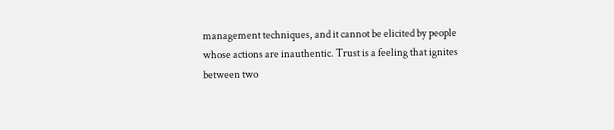management techniques, and it cannot be elicited by people whose actions are inauthentic. Trust is a feeling that ignites between two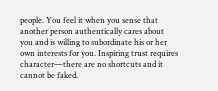people. You feel it when you sense that another person authentically cares about you and is willing to subordinate his or her own interests for you. Inspiring trust requires character—there are no shortcuts and it cannot be faked.